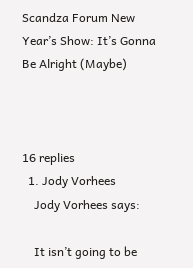Scandza Forum New Year’s Show: It’s Gonna Be Alright (Maybe)



16 replies
  1. Jody Vorhees
    Jody Vorhees says:

    It isn’t going to be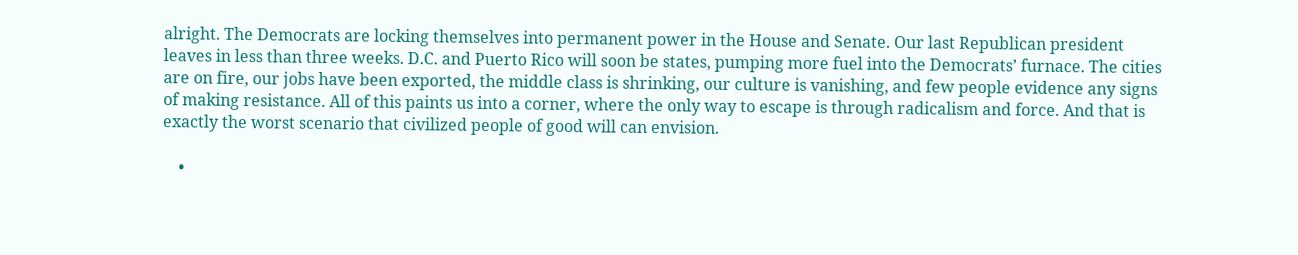alright. The Democrats are locking themselves into permanent power in the House and Senate. Our last Republican president leaves in less than three weeks. D.C. and Puerto Rico will soon be states, pumping more fuel into the Democrats’ furnace. The cities are on fire, our jobs have been exported, the middle class is shrinking, our culture is vanishing, and few people evidence any signs of making resistance. All of this paints us into a corner, where the only way to escape is through radicalism and force. And that is exactly the worst scenario that civilized people of good will can envision.

    •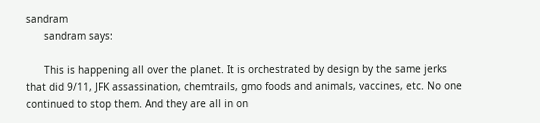sandram
      sandram says:

      This is happening all over the planet. It is orchestrated by design by the same jerks that did 9/11, JFK assassination, chemtrails, gmo foods and animals, vaccines, etc. No one continued to stop them. And they are all in on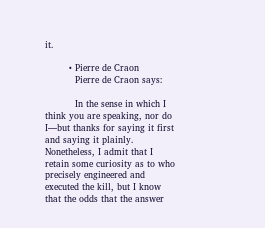it.

        • Pierre de Craon
          Pierre de Craon says:

          In the sense in which I think you are speaking, nor do I—but thanks for saying it first and saying it plainly. Nonetheless, I admit that I retain some curiosity as to who precisely engineered and executed the kill, but I know that the odds that the answer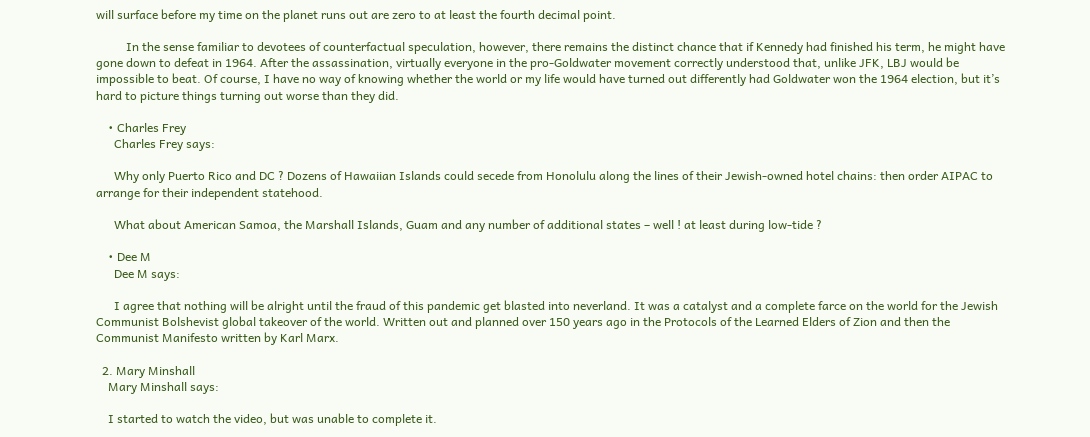will surface before my time on the planet runs out are zero to at least the fourth decimal point.

          In the sense familiar to devotees of counterfactual speculation, however, there remains the distinct chance that if Kennedy had finished his term, he might have gone down to defeat in 1964. After the assassination, virtually everyone in the pro-Goldwater movement correctly understood that, unlike JFK, LBJ would be impossible to beat. Of course, I have no way of knowing whether the world or my life would have turned out differently had Goldwater won the 1964 election, but it’s hard to picture things turning out worse than they did.

    • Charles Frey
      Charles Frey says:

      Why only Puerto Rico and DC ? Dozens of Hawaiian Islands could secede from Honolulu along the lines of their Jewish-owned hotel chains: then order AIPAC to arrange for their independent statehood.

      What about American Samoa, the Marshall Islands, Guam and any number of additional states – well ! at least during low-tide ?

    • Dee M
      Dee M says:

      I agree that nothing will be alright until the fraud of this pandemic get blasted into neverland. It was a catalyst and a complete farce on the world for the Jewish Communist Bolshevist global takeover of the world. Written out and planned over 150 years ago in the Protocols of the Learned Elders of Zion and then the Communist Manifesto written by Karl Marx.

  2. Mary Minshall
    Mary Minshall says:

    I started to watch the video, but was unable to complete it.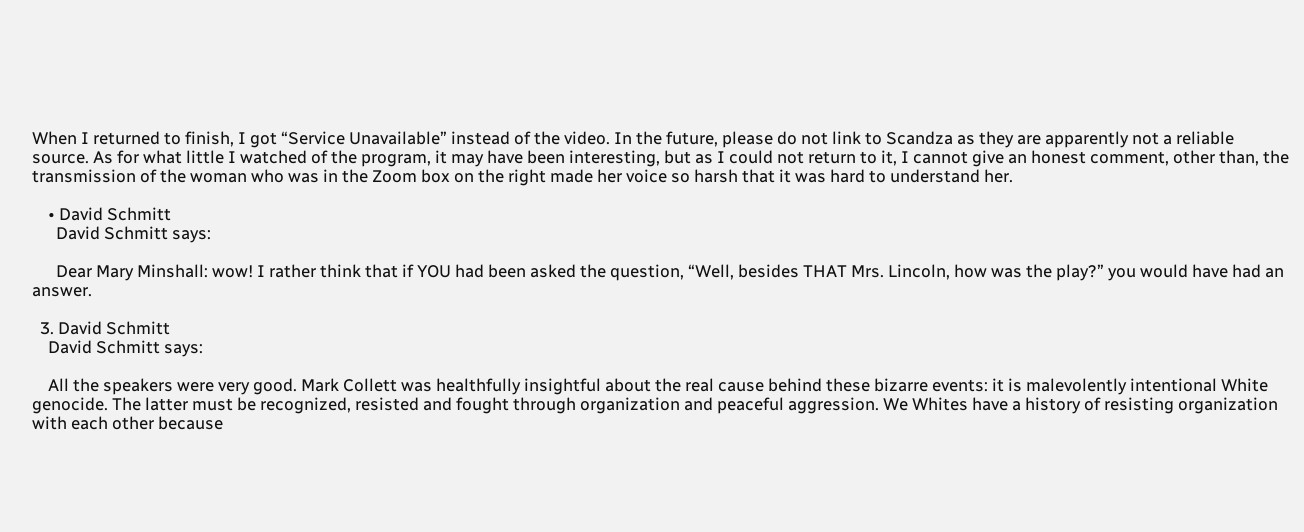When I returned to finish, I got “Service Unavailable” instead of the video. In the future, please do not link to Scandza as they are apparently not a reliable source. As for what little I watched of the program, it may have been interesting, but as I could not return to it, I cannot give an honest comment, other than, the transmission of the woman who was in the Zoom box on the right made her voice so harsh that it was hard to understand her.

    • David Schmitt
      David Schmitt says:

      Dear Mary Minshall: wow! I rather think that if YOU had been asked the question, “Well, besides THAT Mrs. Lincoln, how was the play?” you would have had an answer.

  3. David Schmitt
    David Schmitt says:

    All the speakers were very good. Mark Collett was healthfully insightful about the real cause behind these bizarre events: it is malevolently intentional White genocide. The latter must be recognized, resisted and fought through organization and peaceful aggression. We Whites have a history of resisting organization with each other because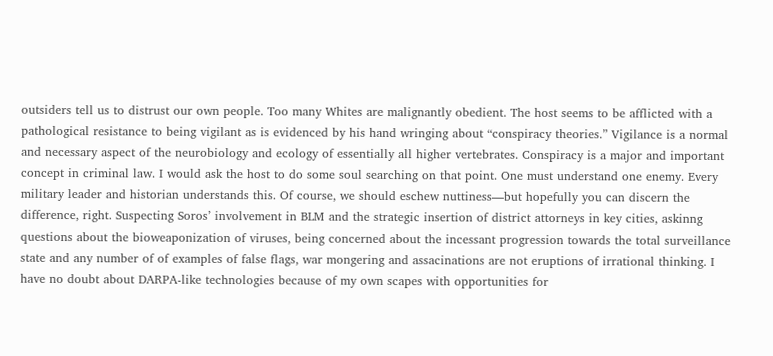outsiders tell us to distrust our own people. Too many Whites are malignantly obedient. The host seems to be afflicted with a pathological resistance to being vigilant as is evidenced by his hand wringing about “conspiracy theories.” Vigilance is a normal and necessary aspect of the neurobiology and ecology of essentially all higher vertebrates. Conspiracy is a major and important concept in criminal law. I would ask the host to do some soul searching on that point. One must understand one enemy. Every military leader and historian understands this. Of course, we should eschew nuttiness—but hopefully you can discern the difference, right. Suspecting Soros’ involvement in BLM and the strategic insertion of district attorneys in key cities, askinng questions about the bioweaponization of viruses, being concerned about the incessant progression towards the total surveillance state and any number of of examples of false flags, war mongering and assacinations are not eruptions of irrational thinking. I have no doubt about DARPA-like technologies because of my own scapes with opportunities for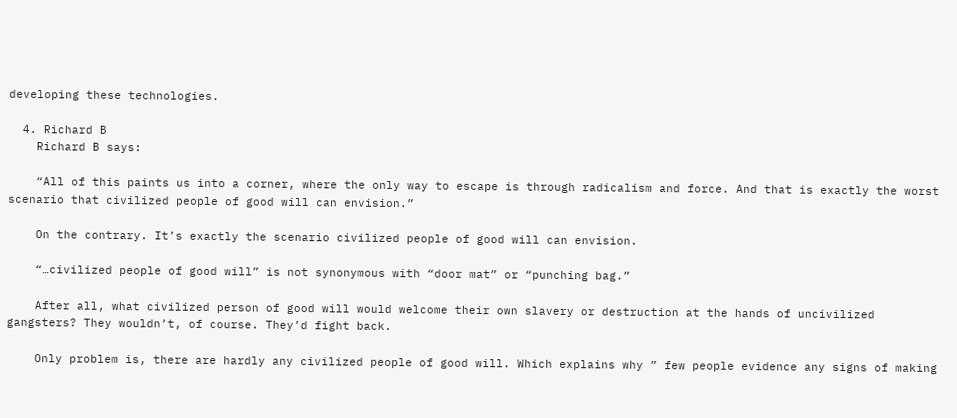developing these technologies.

  4. Richard B
    Richard B says:

    “All of this paints us into a corner, where the only way to escape is through radicalism and force. And that is exactly the worst scenario that civilized people of good will can envision.”

    On the contrary. It’s exactly the scenario civilized people of good will can envision.

    “…civilized people of good will” is not synonymous with “door mat” or “punching bag.”

    After all, what civilized person of good will would welcome their own slavery or destruction at the hands of uncivilized gangsters? They wouldn’t, of course. They’d fight back.

    Only problem is, there are hardly any civilized people of good will. Which explains why ” few people evidence any signs of making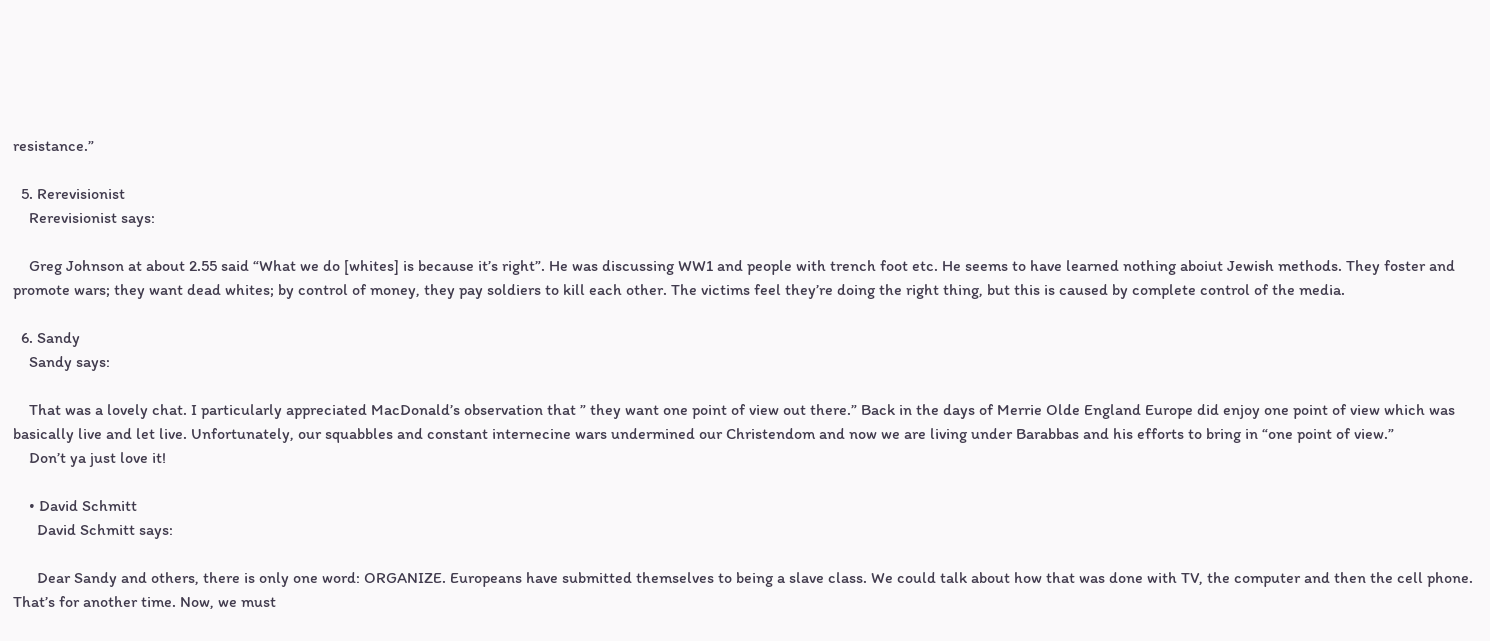resistance.”

  5. Rerevisionist
    Rerevisionist says:

    Greg Johnson at about 2.55 said “What we do [whites] is because it’s right”. He was discussing WW1 and people with trench foot etc. He seems to have learned nothing aboiut Jewish methods. They foster and promote wars; they want dead whites; by control of money, they pay soldiers to kill each other. The victims feel they’re doing the right thing, but this is caused by complete control of the media.

  6. Sandy
    Sandy says:

    That was a lovely chat. I particularly appreciated MacDonald’s observation that ” they want one point of view out there.” Back in the days of Merrie Olde England Europe did enjoy one point of view which was basically live and let live. Unfortunately, our squabbles and constant internecine wars undermined our Christendom and now we are living under Barabbas and his efforts to bring in “one point of view.”
    Don’t ya just love it!

    • David Schmitt
      David Schmitt says:

      Dear Sandy and others, there is only one word: ORGANIZE. Europeans have submitted themselves to being a slave class. We could talk about how that was done with TV, the computer and then the cell phone. That’s for another time. Now, we must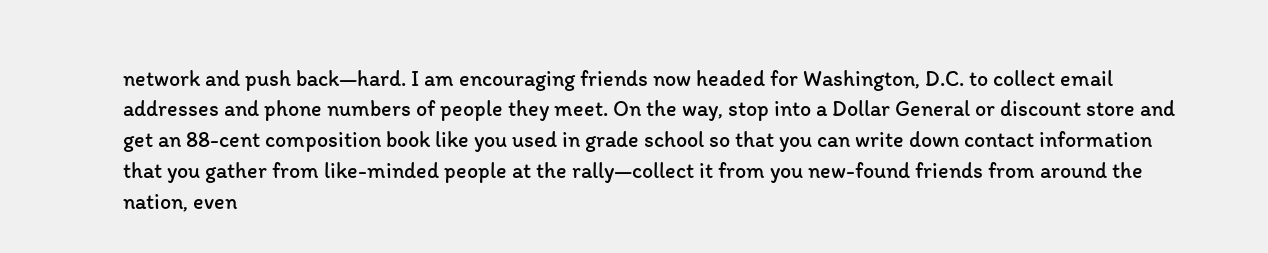network and push back—hard. I am encouraging friends now headed for Washington, D.C. to collect email addresses and phone numbers of people they meet. On the way, stop into a Dollar General or discount store and get an 88-cent composition book like you used in grade school so that you can write down contact information that you gather from like-minded people at the rally—collect it from you new-found friends from around the nation, even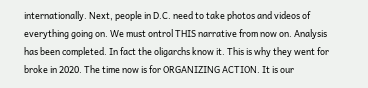internationally. Next, people in D.C. need to take photos and videos of everything going on. We must ontrol THIS narrative from now on. Analysis has been completed. In fact the oligarchs know it. This is why they went for broke in 2020. The time now is for ORGANIZING ACTION. It is our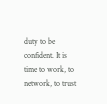duty to be confident. It is time to work, to network, to trust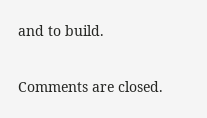and to build.

Comments are closed.